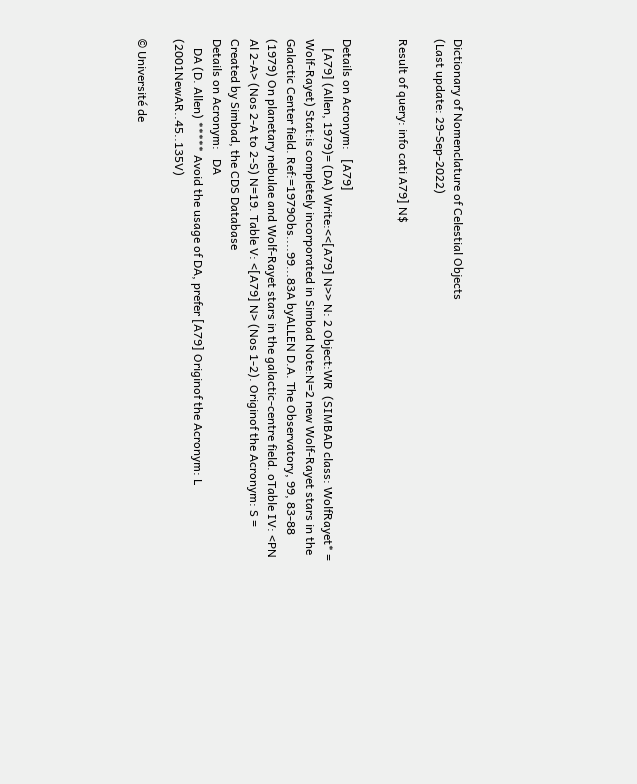Dictionary of Nomenclature of Celestial Objects
(Last update: 29-Sep-2022)

Result of query: info cati A79] N$


Details on Acronym:   [A79]
   [A79] (Allen, 1979)= (DA) Write:<<[A79] N>> N: 2 Object:WR  (SIMBAD class: WolfRayet* = Wolf-Rayet) Stat:is completely incorporated in Simbad Note:N=2 new Wolf-Rayet stars in the Galactic Center field. Ref:=1979Obs....99...83A byALLEN D.A. The Observatory, 99, 83-88 (1979) On planetary nebulae and Wolf-Rayet stars in the galactic-centre field. oTable IV: <PN Al 2-A> (Nos 2-A to 2-S) N=19. Table V: <[A79] N> (Nos 1-2). Originof the Acronym: S = Created by Simbad, the CDS Database
Details on Acronym:   DA
   DA (D. Allen) ***** Avoid the usage of DA, prefer [A79] Originof the Acronym: L (2001NewAR..45..135V)

© Université de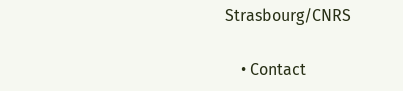Strasbourg/CNRS

    • Contact